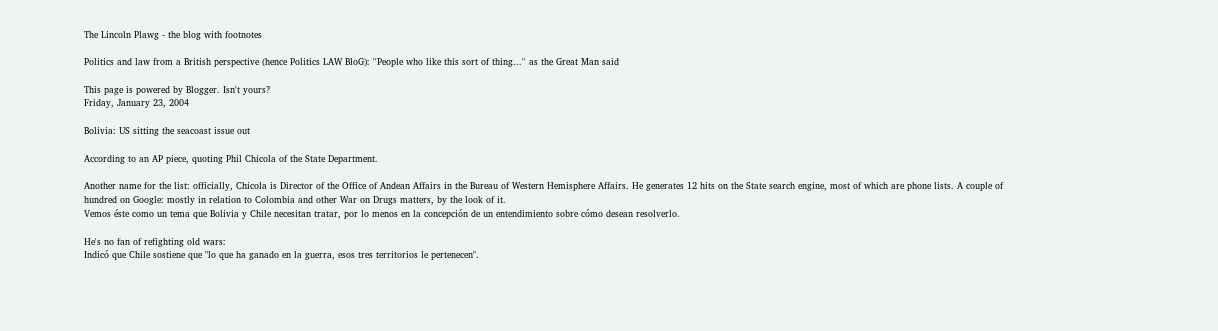The Lincoln Plawg - the blog with footnotes

Politics and law from a British perspective (hence Politics LAW BloG): ''People who like this sort of thing...'' as the Great Man said

This page is powered by Blogger. Isn't yours?
Friday, January 23, 2004

Bolivia: US sitting the seacoast issue out

According to an AP piece, quoting Phil Chicola of the State Department.

Another name for the list: officially, Chicola is Director of the Office of Andean Affairs in the Bureau of Western Hemisphere Affairs. He generates 12 hits on the State search engine, most of which are phone lists. A couple of hundred on Google: mostly in relation to Colombia and other War on Drugs matters, by the look of it.
Vemos éste como un tema que Bolivia y Chile necesitan tratar, por lo menos en la concepción de un entendimiento sobre cómo desean resolverlo.

He's no fan of refighting old wars:
Indicó que Chile sostiene que "lo que ha ganado en la guerra, esos tres territorios le pertenecen".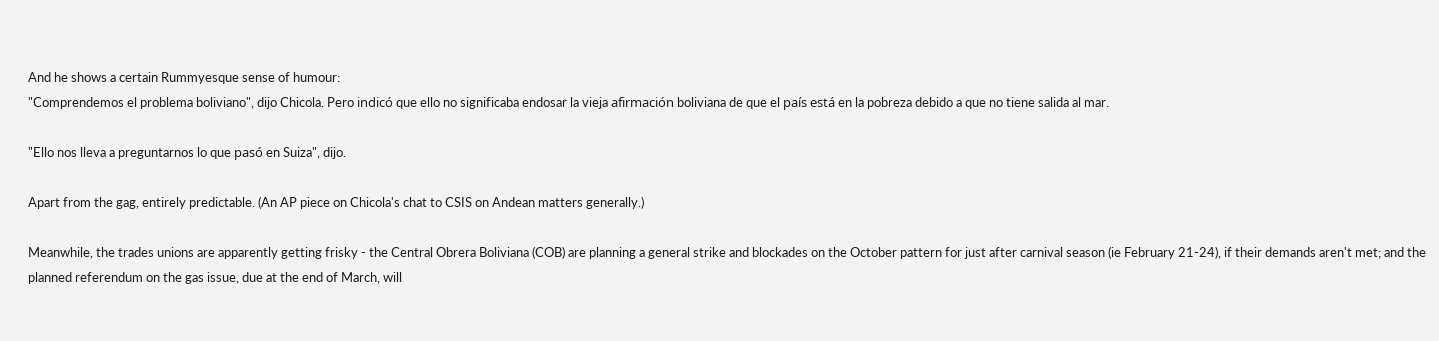And he shows a certain Rummyesque sense of humour:
"Comprendemos el problema boliviano", dijo Chicola. Pero indicó que ello no significaba endosar la vieja afirmación boliviana de que el país está en la pobreza debido a que no tiene salida al mar.

"Ello nos lleva a preguntarnos lo que pasó en Suiza", dijo.

Apart from the gag, entirely predictable. (An AP piece on Chicola's chat to CSIS on Andean matters generally.)

Meanwhile, the trades unions are apparently getting frisky - the Central Obrera Boliviana (COB) are planning a general strike and blockades on the October pattern for just after carnival season (ie February 21-24), if their demands aren't met; and the planned referendum on the gas issue, due at the end of March, will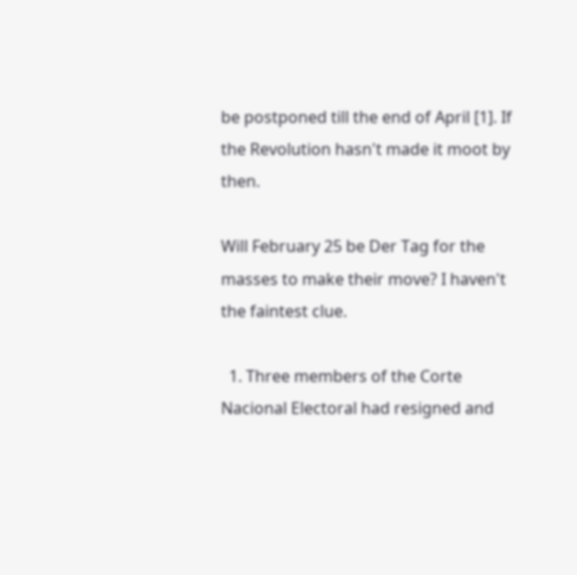be postponed till the end of April [1]. If the Revolution hasn't made it moot by then.

Will February 25 be Der Tag for the masses to make their move? I haven't the faintest clue.

  1. Three members of the Corte Nacional Electoral had resigned and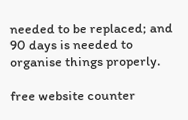needed to be replaced; and 90 days is needed to organise things properly.

free website counter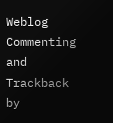Weblog Commenting and Trackback by